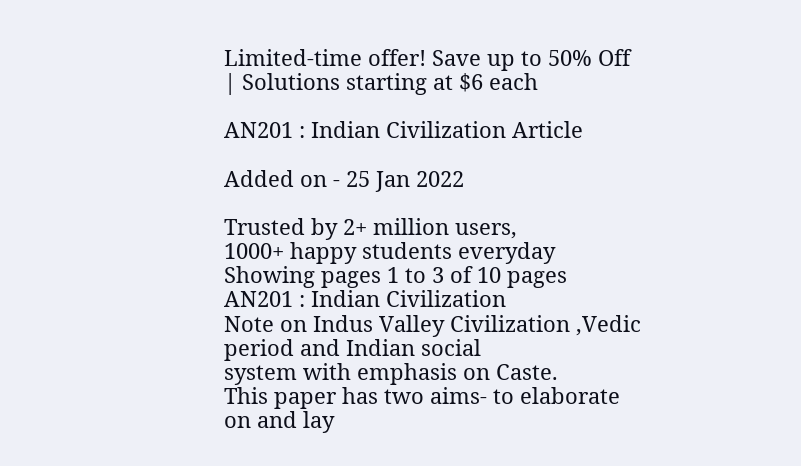Limited-time offer! Save up to 50% Off | Solutions starting at $6 each

AN201 : Indian Civilization Article

Added on - 25 Jan 2022

Trusted by 2+ million users,
1000+ happy students everyday
Showing pages 1 to 3 of 10 pages
AN201 : Indian Civilization
Note on Indus Valley Civilization ,Vedic period and Indian social
system with emphasis on Caste.
This paper has two aims- to elaborate on and lay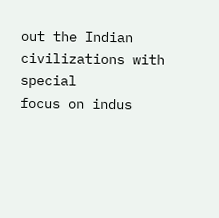out the Indian civilizations with special
focus on indus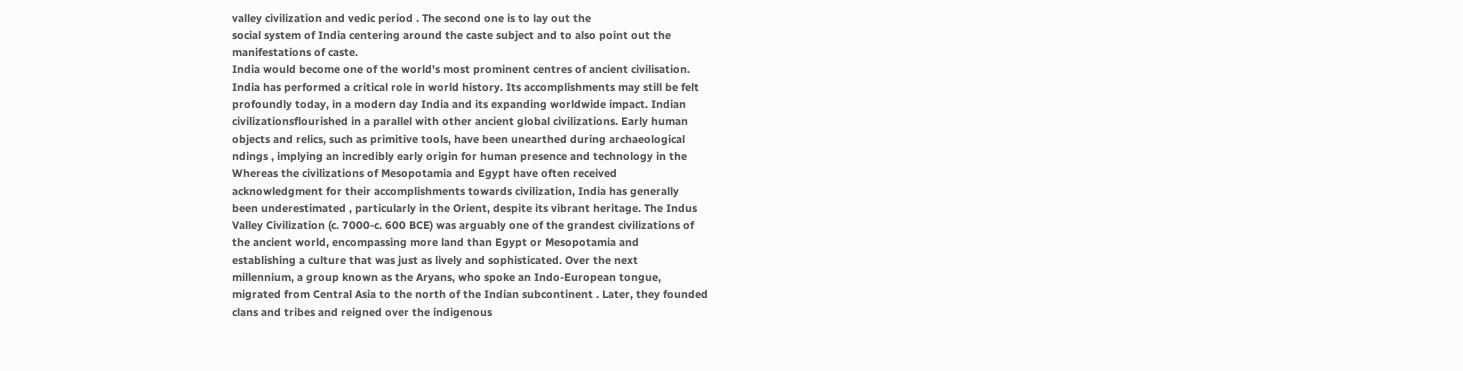valley civilization and vedic period . The second one is to lay out the
social system of India centering around the caste subject and to also point out the
manifestations of caste.
India would become one of the world's most prominent centres of ancient civilisation.
India has performed a critical role in world history. Its accomplishments may still be felt
profoundly today, in a modern day India and its expanding worldwide impact. Indian
civilizationsflourished in a parallel with other ancient global civilizations. Early human
objects and relics, such as primitive tools, have been unearthed during archaeological
ndings , implying an incredibly early origin for human presence and technology in the
Whereas the civilizations of Mesopotamia and Egypt have often received
acknowledgment for their accomplishments towards civilization, India has generally
been underestimated , particularly in the Orient, despite its vibrant heritage. The Indus
Valley Civilization (c. 7000-c. 600 BCE) was arguably one of the grandest civilizations of
the ancient world, encompassing more land than Egypt or Mesopotamia and
establishing a culture that was just as lively and sophisticated. Over the next
millennium, a group known as the Aryans, who spoke an Indo-European tongue,
migrated from Central Asia to the north of the Indian subcontinent . Later, they founded
clans and tribes and reigned over the indigenous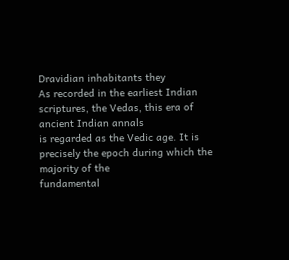Dravidian inhabitants they
As recorded in the earliest Indian scriptures, the Vedas, this era of ancient Indian annals
is regarded as the Vedic age. It is precisely the epoch during which the majority of the
fundamental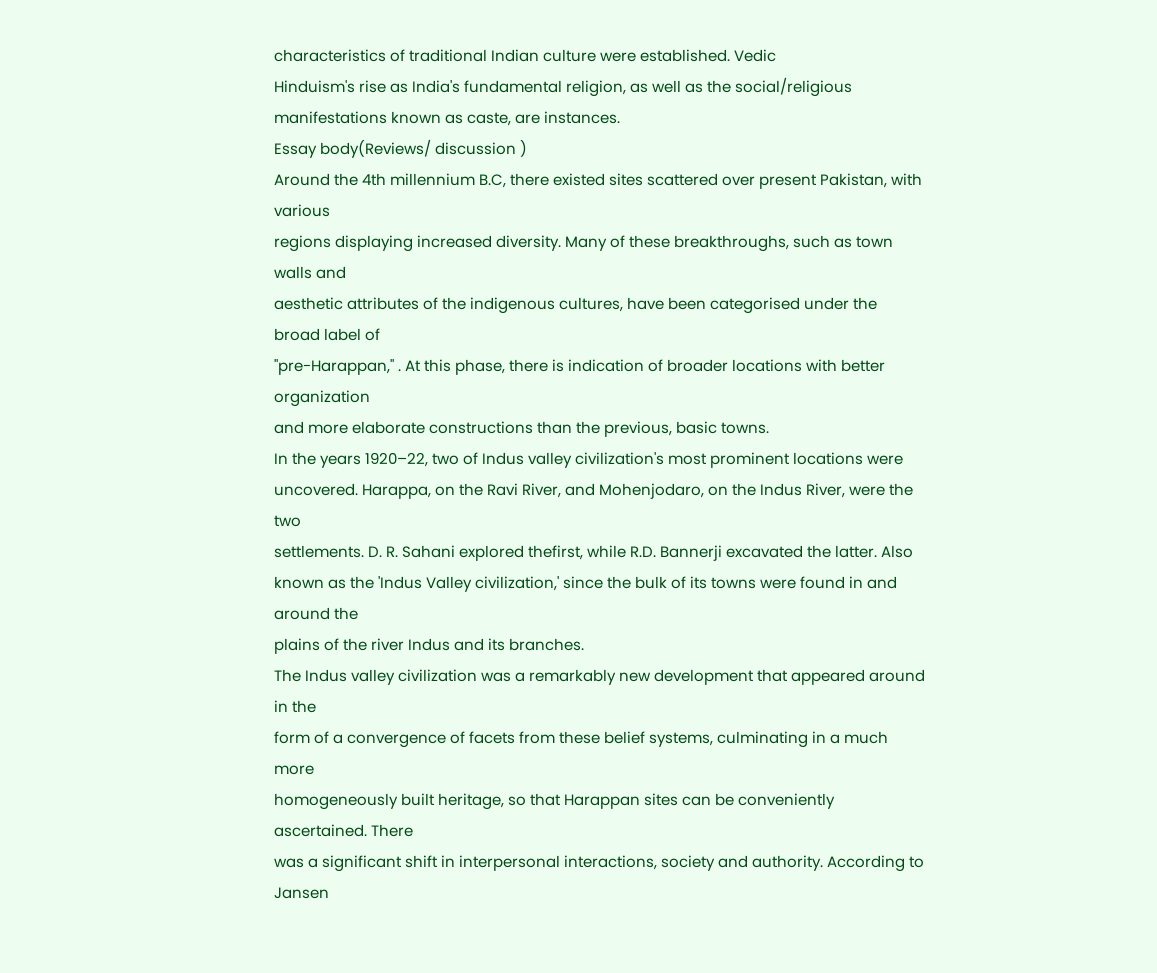characteristics of traditional Indian culture were established. Vedic
Hinduism's rise as India's fundamental religion, as well as the social/religious
manifestations known as caste, are instances.
Essay body(Reviews/ discussion )
Around the 4th millennium B.C, there existed sites scattered over present Pakistan, with various
regions displaying increased diversity. Many of these breakthroughs, such as town walls and
aesthetic attributes of the indigenous cultures, have been categorised under the broad label of
"pre-Harappan," . At this phase, there is indication of broader locations with better organization
and more elaborate constructions than the previous, basic towns.
In the years 1920–22, two of Indus valley civilization's most prominent locations were
uncovered. Harappa, on the Ravi River, and Mohenjodaro, on the Indus River, were the two
settlements. D. R. Sahani explored thefirst, while R.D. Bannerji excavated the latter. Also
known as the 'Indus Valley civilization,' since the bulk of its towns were found in and around the
plains of the river Indus and its branches.
The Indus valley civilization was a remarkably new development that appeared around in the
form of a convergence of facets from these belief systems, culminating in a much more
homogeneously built heritage, so that Harappan sites can be conveniently ascertained. There
was a significant shift in interpersonal interactions, society and authority. According to Jansen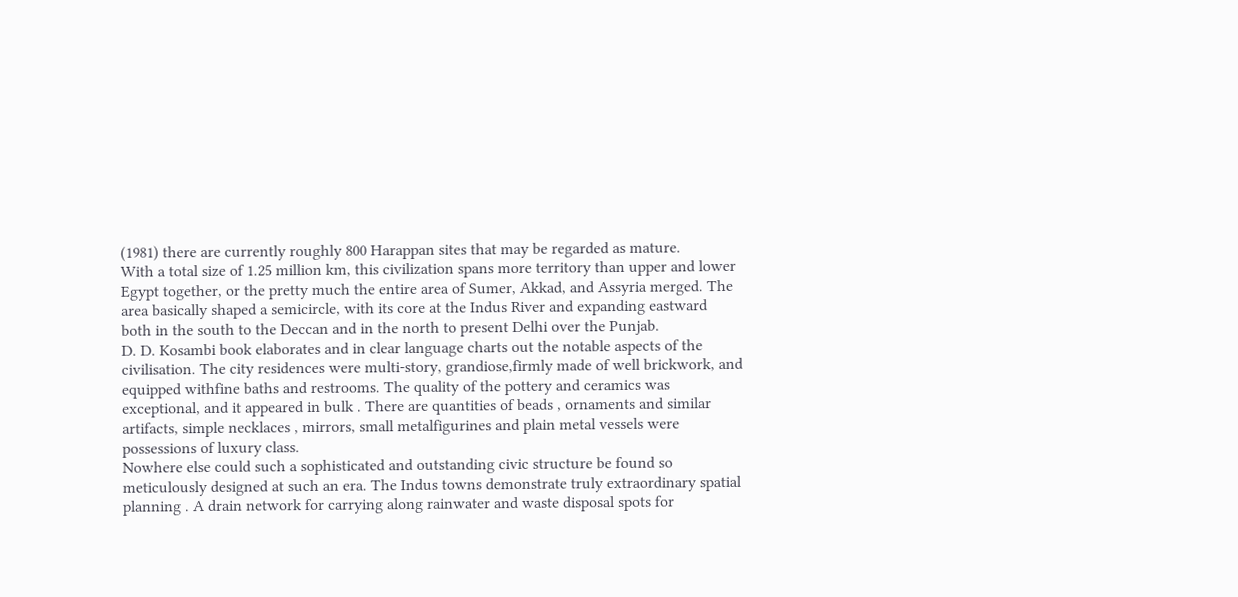(1981) there are currently roughly 800 Harappan sites that may be regarded as mature.
With a total size of 1.25 million km, this civilization spans more territory than upper and lower
Egypt together, or the pretty much the entire area of Sumer, Akkad, and Assyria merged. The
area basically shaped a semicircle, with its core at the Indus River and expanding eastward
both in the south to the Deccan and in the north to present Delhi over the Punjab.
D. D. Kosambi book elaborates and in clear language charts out the notable aspects of the
civilisation. The city residences were multi-story, grandiose,firmly made of well brickwork, and
equipped withfine baths and restrooms. The quality of the pottery and ceramics was
exceptional, and it appeared in bulk . There are quantities of beads , ornaments and similar
artifacts, simple necklaces , mirrors, small metalfigurines and plain metal vessels were
possessions of luxury class.
Nowhere else could such a sophisticated and outstanding civic structure be found so
meticulously designed at such an era. The Indus towns demonstrate truly extraordinary spatial
planning . A drain network for carrying along rainwater and waste disposal spots for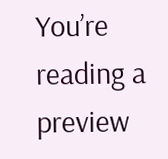You’re reading a preview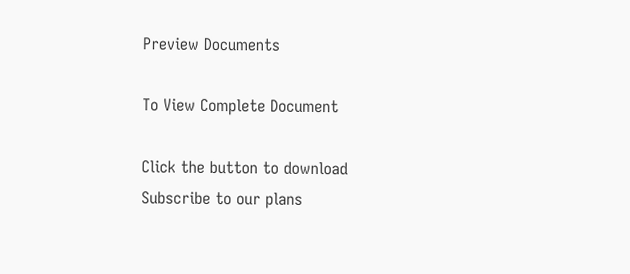Preview Documents

To View Complete Document

Click the button to download
Subscribe to our plans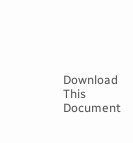Download This Document